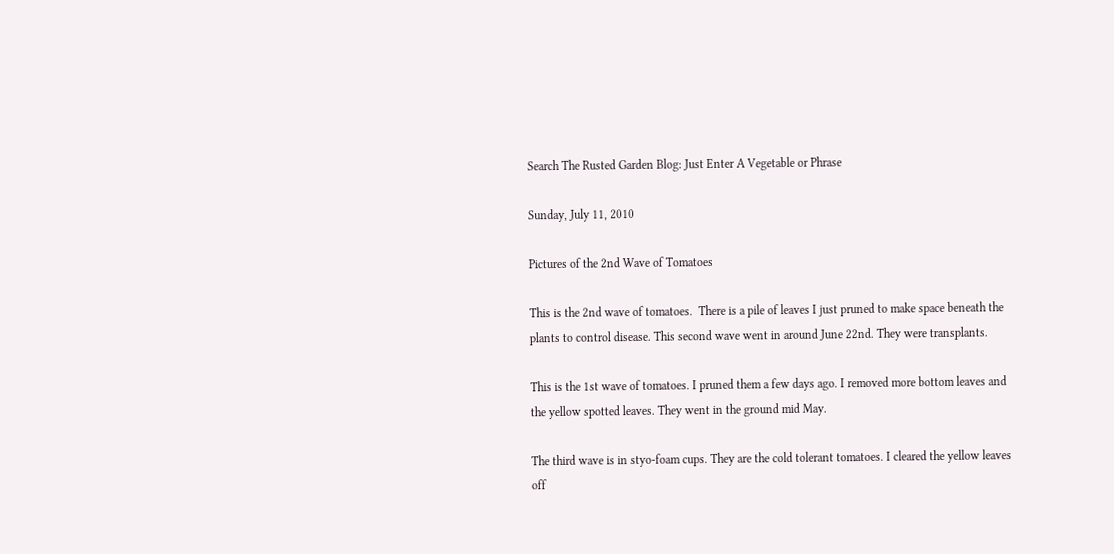Search The Rusted Garden Blog: Just Enter A Vegetable or Phrase

Sunday, July 11, 2010

Pictures of the 2nd Wave of Tomatoes

This is the 2nd wave of tomatoes.  There is a pile of leaves I just pruned to make space beneath the plants to control disease. This second wave went in around June 22nd. They were transplants.

This is the 1st wave of tomatoes. I pruned them a few days ago. I removed more bottom leaves and the yellow spotted leaves. They went in the ground mid May.

The third wave is in styo-foam cups. They are the cold tolerant tomatoes. I cleared the yellow leaves off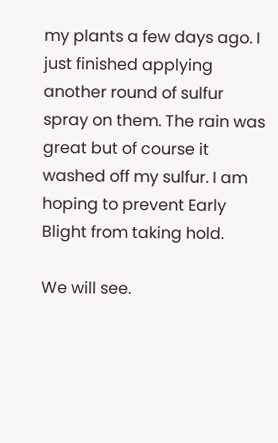my plants a few days ago. I just finished applying another round of sulfur spray on them. The rain was great but of course it washed off my sulfur. I am hoping to prevent Early Blight from taking hold.

We will see.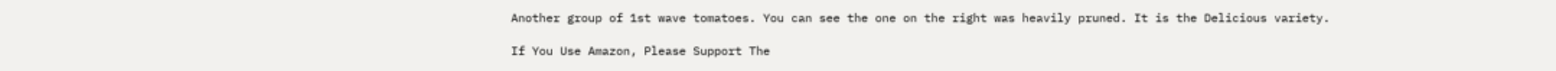Another group of 1st wave tomatoes. You can see the one on the right was heavily pruned. It is the Delicious variety.

If You Use Amazon, Please Support The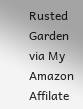Rusted Garden via My Amazon Affilate